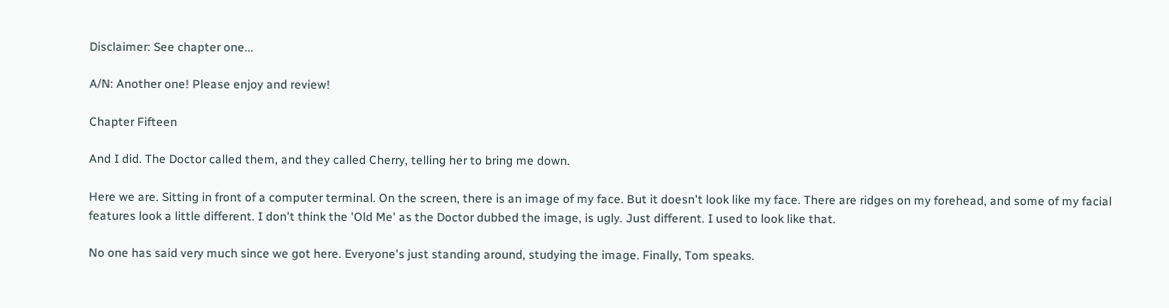Disclaimer: See chapter one...

A/N: Another one! Please enjoy and review!

Chapter Fifteen

And I did. The Doctor called them, and they called Cherry, telling her to bring me down.

Here we are. Sitting in front of a computer terminal. On the screen, there is an image of my face. But it doesn't look like my face. There are ridges on my forehead, and some of my facial features look a little different. I don't think the 'Old Me' as the Doctor dubbed the image, is ugly. Just different. I used to look like that.

No one has said very much since we got here. Everyone's just standing around, studying the image. Finally, Tom speaks.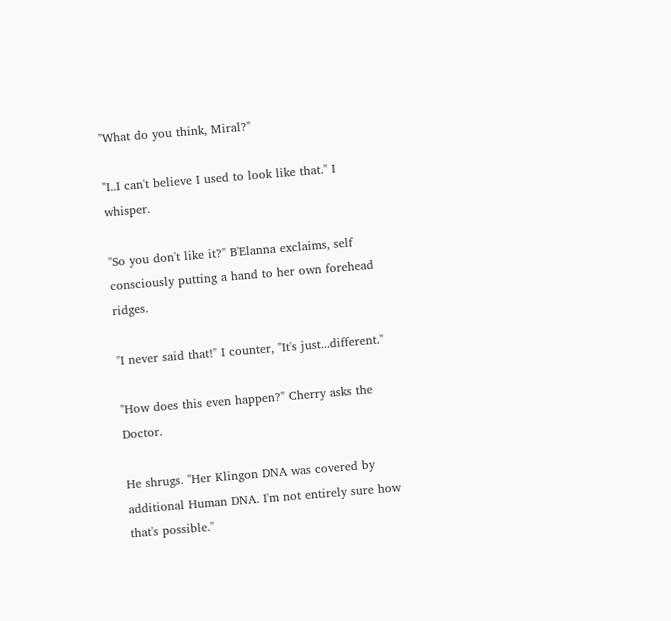"What do you think, Miral?"

"I..I can't believe I used to look like that." I whisper.

"So you don't like it?" B'Elanna exclaims, self consciously putting a hand to her own forehead ridges.

"I never said that!" I counter, "It's just...different."

"How does this even happen?" Cherry asks the Doctor.

He shrugs. "Her Klingon DNA was covered by additional Human DNA. I'm not entirely sure how that's possible."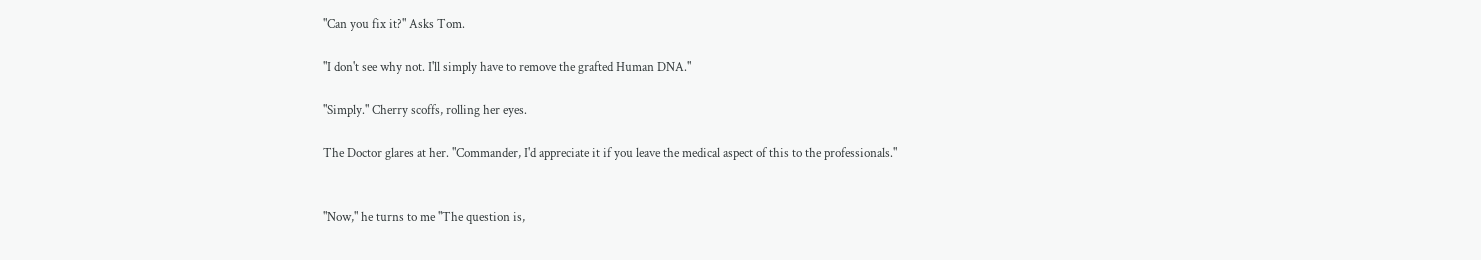"Can you fix it?" Asks Tom.

"I don't see why not. I'll simply have to remove the grafted Human DNA."

"Simply." Cherry scoffs, rolling her eyes.

The Doctor glares at her. "Commander, I'd appreciate it if you leave the medical aspect of this to the professionals."


"Now," he turns to me "The question is,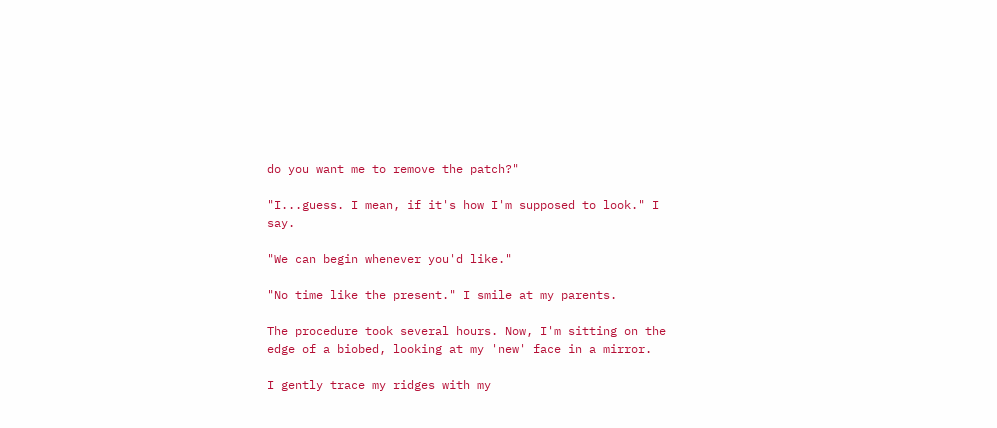do you want me to remove the patch?"

"I...guess. I mean, if it's how I'm supposed to look." I say.

"We can begin whenever you'd like."

"No time like the present." I smile at my parents.

The procedure took several hours. Now, I'm sitting on the edge of a biobed, looking at my 'new' face in a mirror.

I gently trace my ridges with my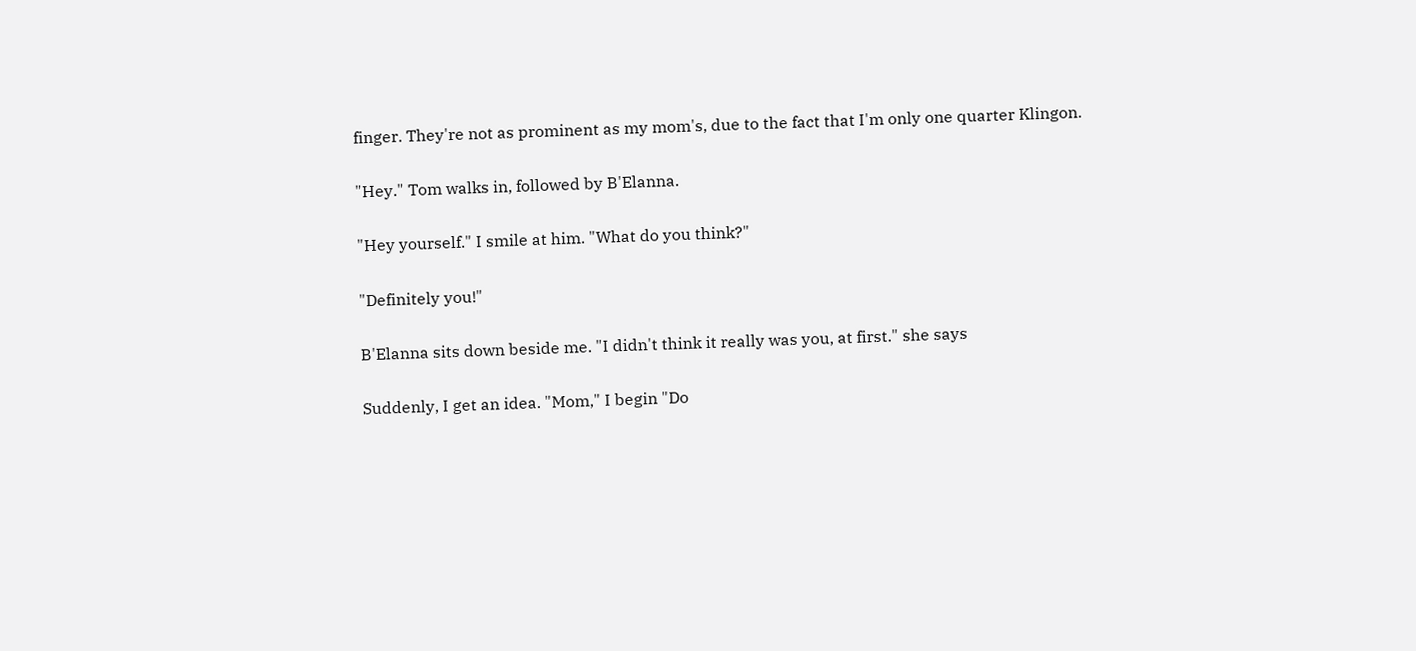finger. They're not as prominent as my mom's, due to the fact that I'm only one quarter Klingon.

"Hey." Tom walks in, followed by B'Elanna.

"Hey yourself." I smile at him. "What do you think?"

"Definitely you!"

B'Elanna sits down beside me. "I didn't think it really was you, at first." she says

Suddenly, I get an idea. "Mom," I begin "Do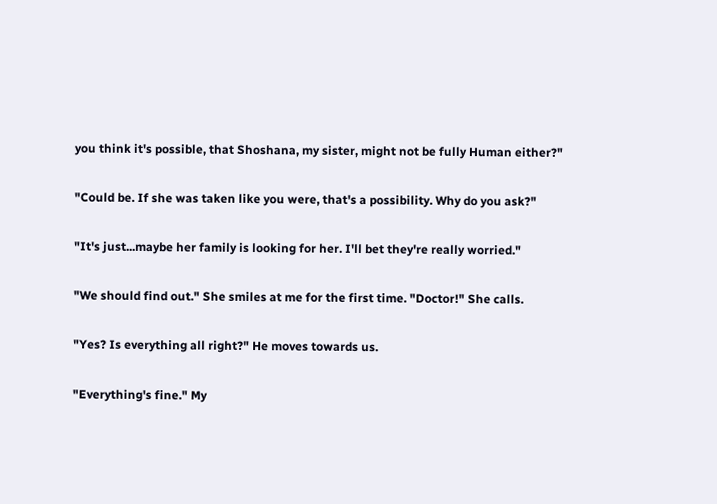you think it's possible, that Shoshana, my sister, might not be fully Human either?"

"Could be. If she was taken like you were, that's a possibility. Why do you ask?"

"It's just...maybe her family is looking for her. I'll bet they're really worried."

"We should find out." She smiles at me for the first time. "Doctor!" She calls.

"Yes? Is everything all right?" He moves towards us.

"Everything's fine." My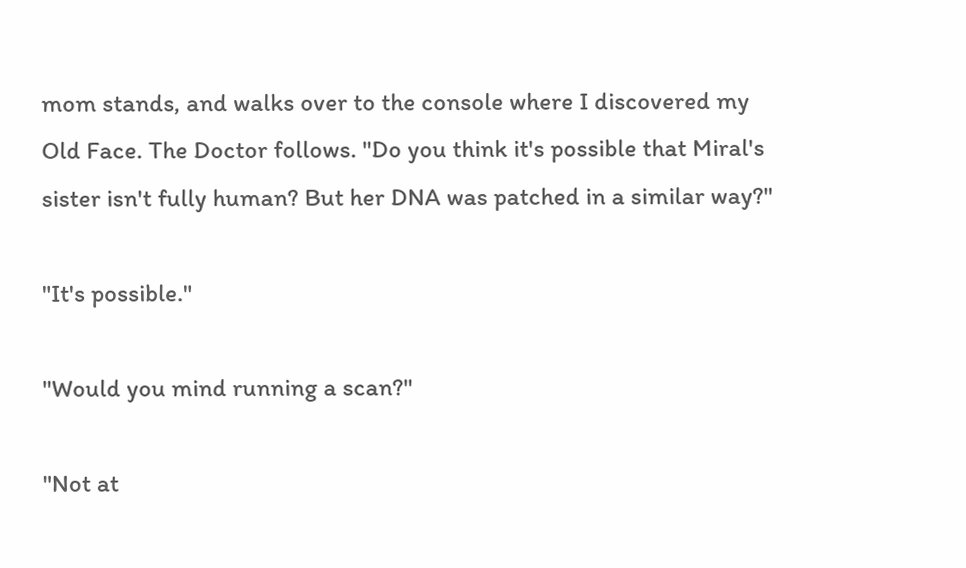mom stands, and walks over to the console where I discovered my Old Face. The Doctor follows. "Do you think it's possible that Miral's sister isn't fully human? But her DNA was patched in a similar way?"

"It's possible."

"Would you mind running a scan?"

"Not at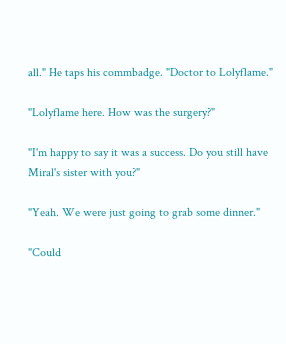all." He taps his commbadge. "Doctor to Lolyflame."

"Lolyflame here. How was the surgery?"

"I'm happy to say it was a success. Do you still have Miral's sister with you?"

"Yeah. We were just going to grab some dinner."

"Could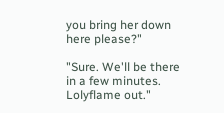you bring her down here please?"

"Sure. We'll be there in a few minutes. Lolyflame out."